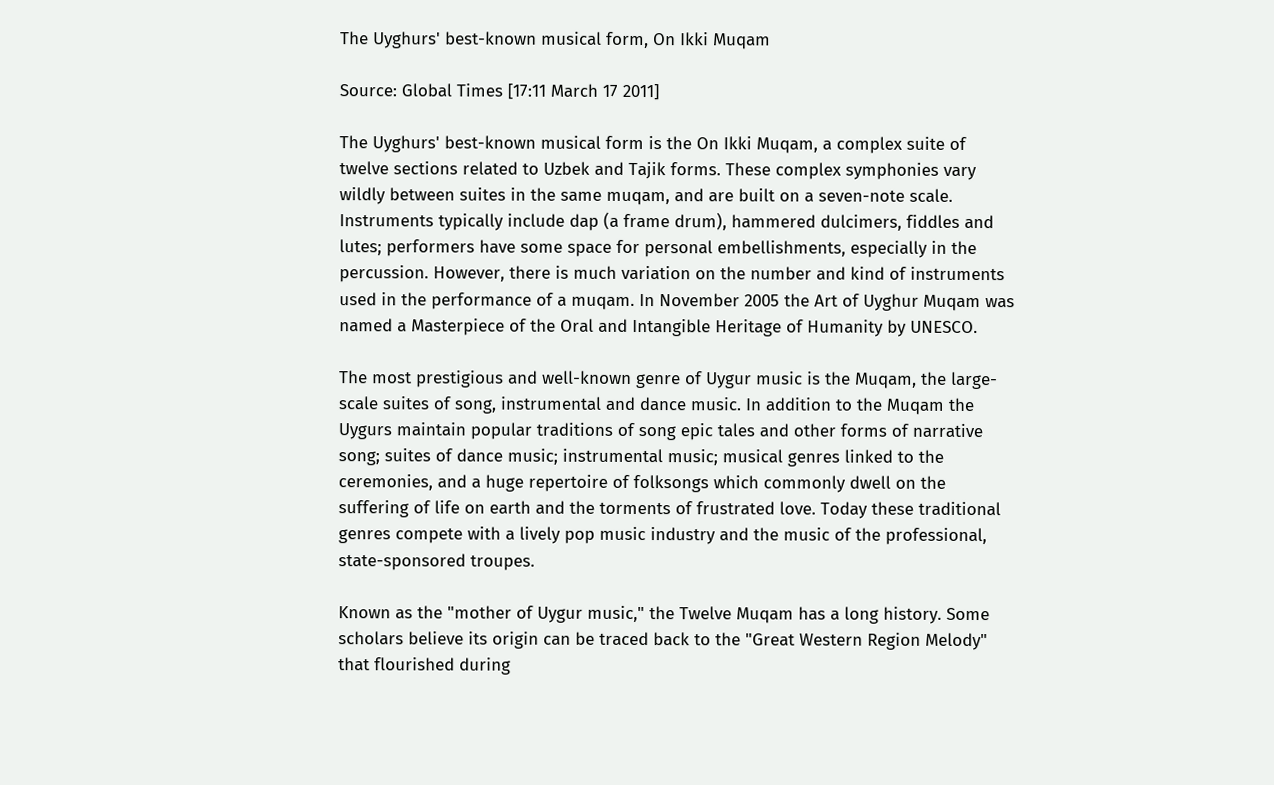The Uyghurs' best-known musical form, On Ikki Muqam

Source: Global Times [17:11 March 17 2011]

The Uyghurs' best-known musical form is the On Ikki Muqam, a complex suite of twelve sections related to Uzbek and Tajik forms. These complex symphonies vary wildly between suites in the same muqam, and are built on a seven-note scale. Instruments typically include dap (a frame drum), hammered dulcimers, fiddles and lutes; performers have some space for personal embellishments, especially in the percussion. However, there is much variation on the number and kind of instruments used in the performance of a muqam. In November 2005 the Art of Uyghur Muqam was named a Masterpiece of the Oral and Intangible Heritage of Humanity by UNESCO.

The most prestigious and well-known genre of Uygur music is the Muqam, the large-scale suites of song, instrumental and dance music. In addition to the Muqam the Uygurs maintain popular traditions of song epic tales and other forms of narrative song; suites of dance music; instrumental music; musical genres linked to the ceremonies, and a huge repertoire of folksongs which commonly dwell on the suffering of life on earth and the torments of frustrated love. Today these traditional genres compete with a lively pop music industry and the music of the professional, state-sponsored troupes.

Known as the "mother of Uygur music," the Twelve Muqam has a long history. Some scholars believe its origin can be traced back to the "Great Western Region Melody" that flourished during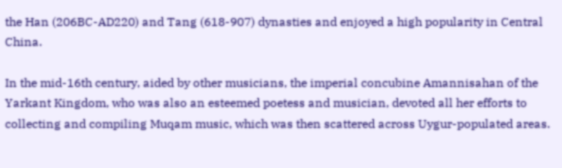the Han (206BC-AD220) and Tang (618-907) dynasties and enjoyed a high popularity in Central China.

In the mid-16th century, aided by other musicians, the imperial concubine Amannisahan of the Yarkant Kingdom, who was also an esteemed poetess and musician, devoted all her efforts to collecting and compiling Muqam music, which was then scattered across Uygur-populated areas.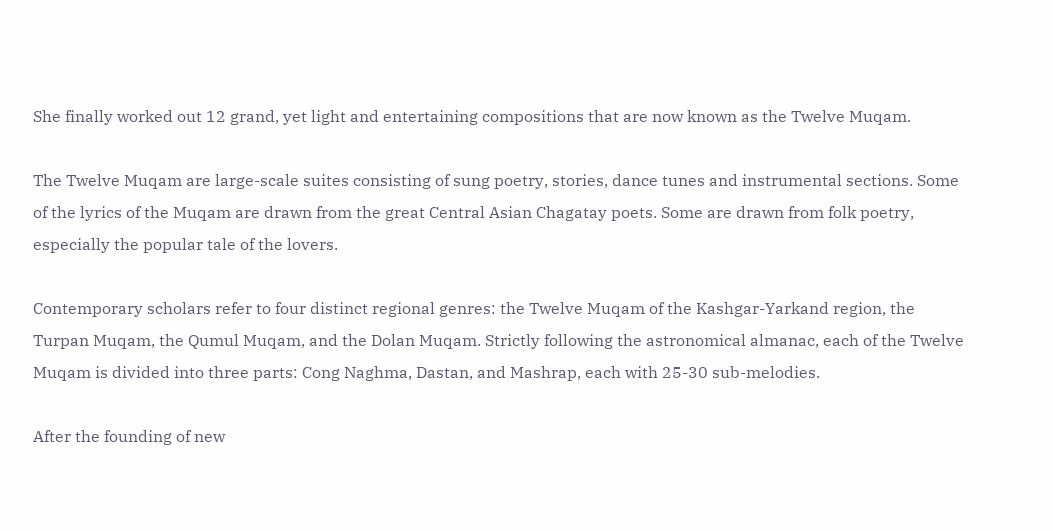She finally worked out 12 grand, yet light and entertaining compositions that are now known as the Twelve Muqam.

The Twelve Muqam are large-scale suites consisting of sung poetry, stories, dance tunes and instrumental sections. Some of the lyrics of the Muqam are drawn from the great Central Asian Chagatay poets. Some are drawn from folk poetry, especially the popular tale of the lovers.

Contemporary scholars refer to four distinct regional genres: the Twelve Muqam of the Kashgar-Yarkand region, the Turpan Muqam, the Qumul Muqam, and the Dolan Muqam. Strictly following the astronomical almanac, each of the Twelve Muqam is divided into three parts: Cong Naghma, Dastan, and Mashrap, each with 25-30 sub-melodies.

After the founding of new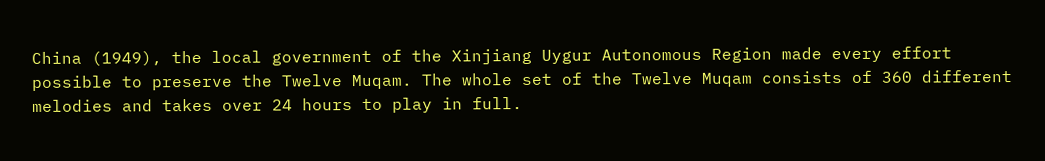China (1949), the local government of the Xinjiang Uygur Autonomous Region made every effort possible to preserve the Twelve Muqam. The whole set of the Twelve Muqam consists of 360 different melodies and takes over 24 hours to play in full.